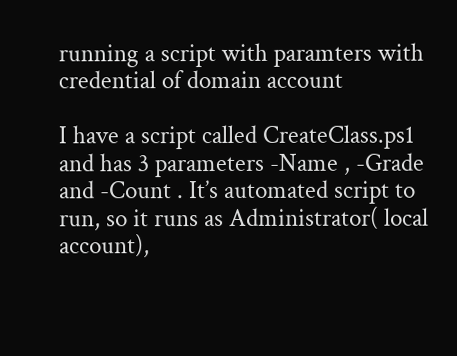running a script with paramters with credential of domain account

I have a script called CreateClass.ps1 and has 3 parameters -Name , -Grade and -Count . It’s automated script to run, so it runs as Administrator( local account),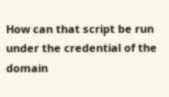How can that script be run under the credential of the domain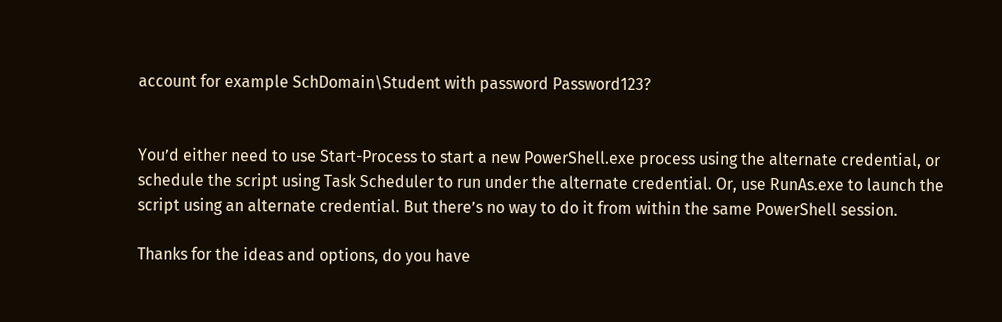account for example SchDomain\Student with password Password123?


You’d either need to use Start-Process to start a new PowerShell.exe process using the alternate credential, or schedule the script using Task Scheduler to run under the alternate credential. Or, use RunAs.exe to launch the script using an alternate credential. But there’s no way to do it from within the same PowerShell session.

Thanks for the ideas and options, do you have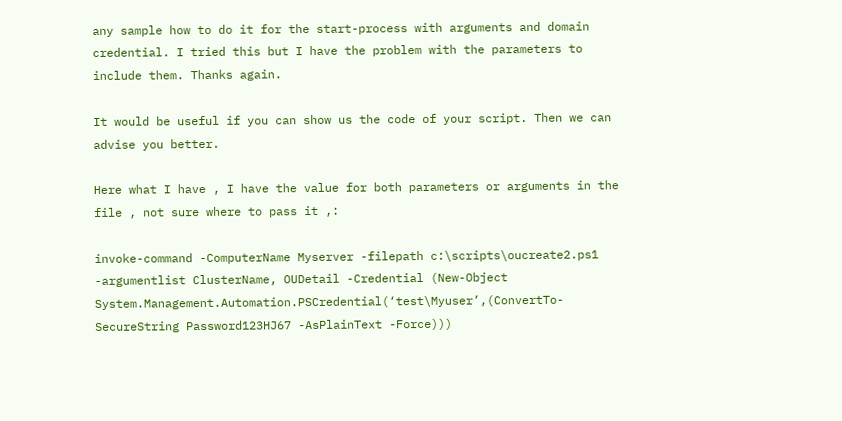any sample how to do it for the start-process with arguments and domain credential. I tried this but I have the problem with the parameters to include them. Thanks again.

It would be useful if you can show us the code of your script. Then we can advise you better.

Here what I have , I have the value for both parameters or arguments in the file , not sure where to pass it ,:

invoke-command -ComputerName Myserver -filepath c:\scripts\oucreate2.ps1 -argumentlist ClusterName, OUDetail -Credential (New-Object System.Management.Automation.PSCredential(‘test\Myuser’,(ConvertTo-SecureString Password123HJ67 -AsPlainText -Force)))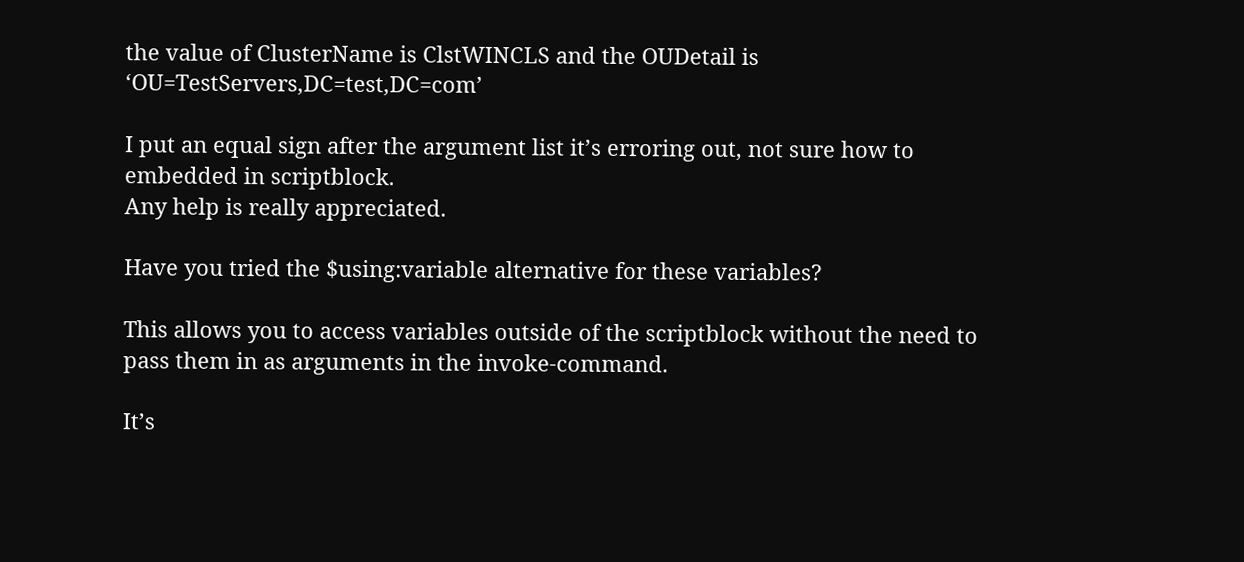the value of ClusterName is ClstWINCLS and the OUDetail is ‘OU=TestServers,DC=test,DC=com’

I put an equal sign after the argument list it’s erroring out, not sure how to embedded in scriptblock.
Any help is really appreciated.

Have you tried the $using:variable alternative for these variables?

This allows you to access variables outside of the scriptblock without the need to pass them in as arguments in the invoke-command.

It’s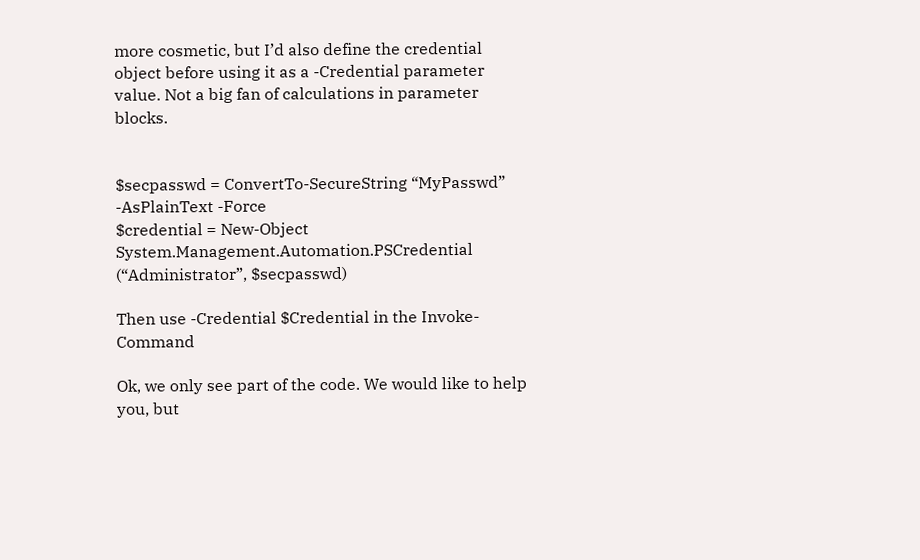more cosmetic, but I’d also define the credential object before using it as a -Credential parameter value. Not a big fan of calculations in parameter blocks.


$secpasswd = ConvertTo-SecureString “MyPasswd” -AsPlainText -Force
$credential = New-Object System.Management.Automation.PSCredential (“Administrator”, $secpasswd)

Then use -Credential $Credential in the Invoke-Command

Ok, we only see part of the code. We would like to help you, but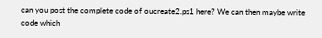can you post the complete code of oucreate2.ps1 here? We can then maybe write code which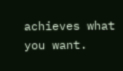achieves what you want.